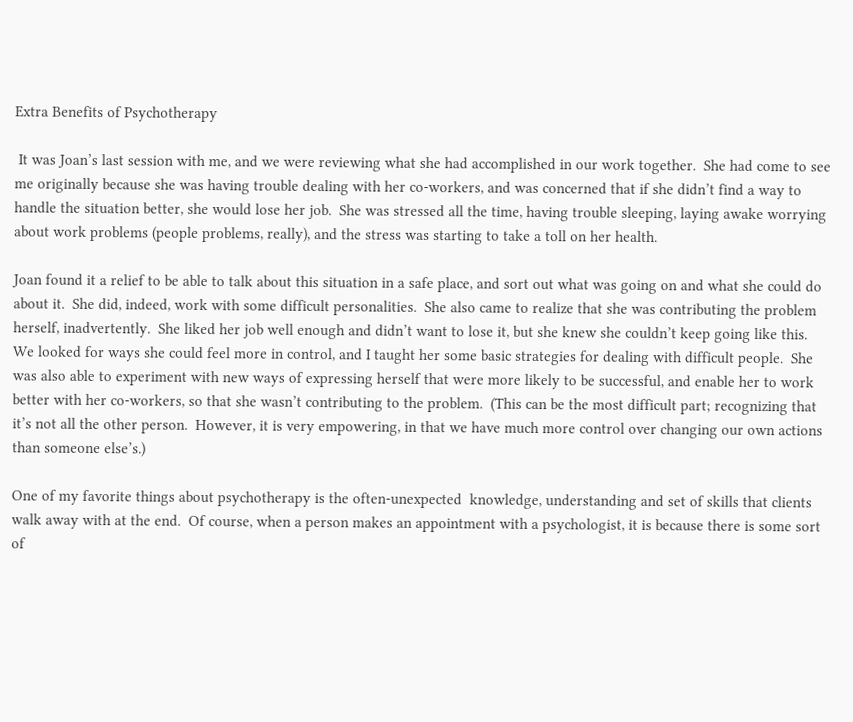Extra Benefits of Psychotherapy

 It was Joan’s last session with me, and we were reviewing what she had accomplished in our work together.  She had come to see me originally because she was having trouble dealing with her co-workers, and was concerned that if she didn’t find a way to handle the situation better, she would lose her job.  She was stressed all the time, having trouble sleeping, laying awake worrying about work problems (people problems, really), and the stress was starting to take a toll on her health.

Joan found it a relief to be able to talk about this situation in a safe place, and sort out what was going on and what she could do about it.  She did, indeed, work with some difficult personalities.  She also came to realize that she was contributing the problem herself, inadvertently.  She liked her job well enough and didn’t want to lose it, but she knew she couldn’t keep going like this.  We looked for ways she could feel more in control, and I taught her some basic strategies for dealing with difficult people.  She was also able to experiment with new ways of expressing herself that were more likely to be successful, and enable her to work better with her co-workers, so that she wasn’t contributing to the problem.  (This can be the most difficult part; recognizing that it’s not all the other person.  However, it is very empowering, in that we have much more control over changing our own actions than someone else’s.)

One of my favorite things about psychotherapy is the often-unexpected  knowledge, understanding and set of skills that clients walk away with at the end.  Of course, when a person makes an appointment with a psychologist, it is because there is some sort of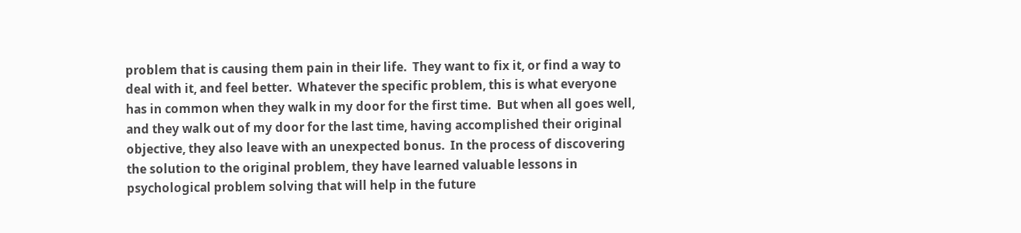problem that is causing them pain in their life.  They want to fix it, or find a way to deal with it, and feel better.  Whatever the specific problem, this is what everyone has in common when they walk in my door for the first time.  But when all goes well, and they walk out of my door for the last time, having accomplished their original objective, they also leave with an unexpected bonus.  In the process of discovering the solution to the original problem, they have learned valuable lessons in psychological problem solving that will help in the future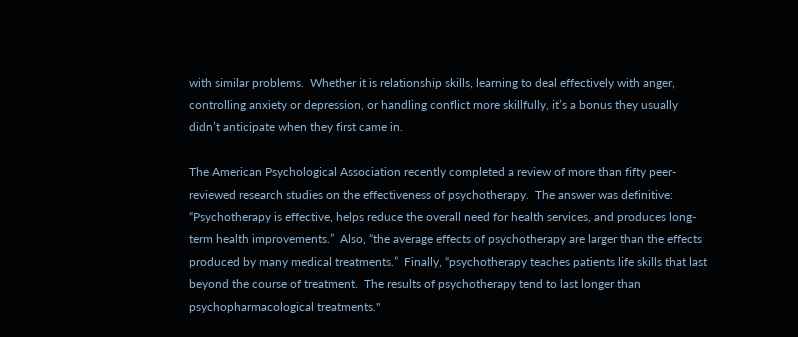with similar problems.  Whether it is relationship skills, learning to deal effectively with anger, controlling anxiety or depression, or handling conflict more skillfully, it’s a bonus they usually didn’t anticipate when they first came in.

The American Psychological Association recently completed a review of more than fifty peer-reviewed research studies on the effectiveness of psychotherapy.  The answer was definitive:  “Psychotherapy is effective, helps reduce the overall need for health services, and produces long-term health improvements.”  Also, “the average effects of psychotherapy are larger than the effects produced by many medical treatments.”  Finally, “psychotherapy teaches patients life skills that last beyond the course of treatment.  The results of psychotherapy tend to last longer than psychopharmacological treatments."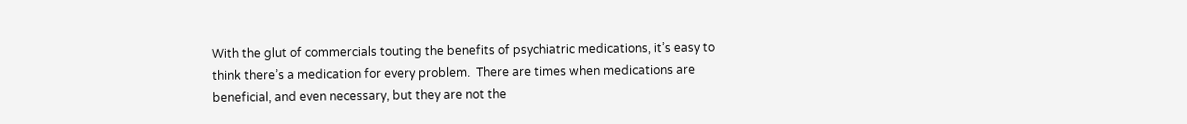With the glut of commercials touting the benefits of psychiatric medications, it’s easy to think there’s a medication for every problem.  There are times when medications are beneficial, and even necessary, but they are not the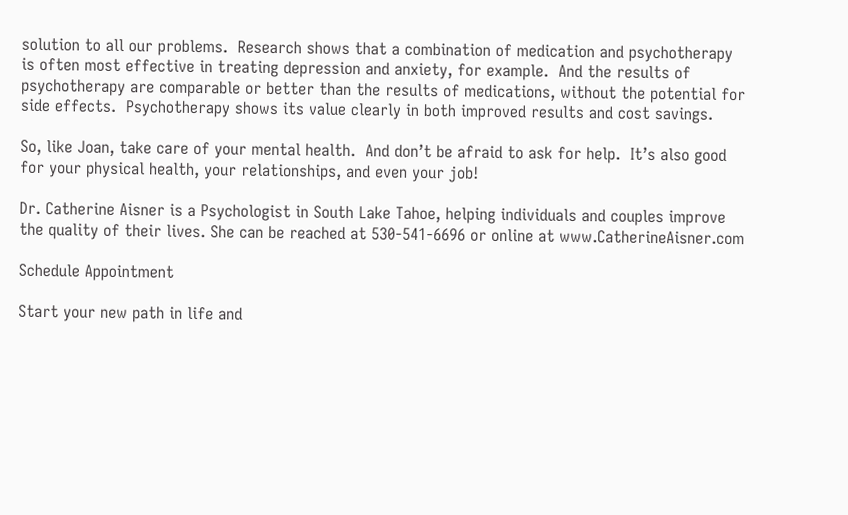solution to all our problems.  Research shows that a combination of medication and psychotherapy is often most effective in treating depression and anxiety, for example.  And the results of psychotherapy are comparable or better than the results of medications, without the potential for side effects.  Psychotherapy shows its value clearly in both improved results and cost savings.

So, like Joan, take care of your mental health.  And don’t be afraid to ask for help.  It’s also good for your physical health, your relationships, and even your job!

Dr. Catherine Aisner is a Psychologist in South Lake Tahoe, helping individuals and couples improve the quality of their lives. She can be reached at 530-541-6696 or online at www.CatherineAisner.com

Schedule Appointment

Start your new path in life and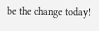be the change today!